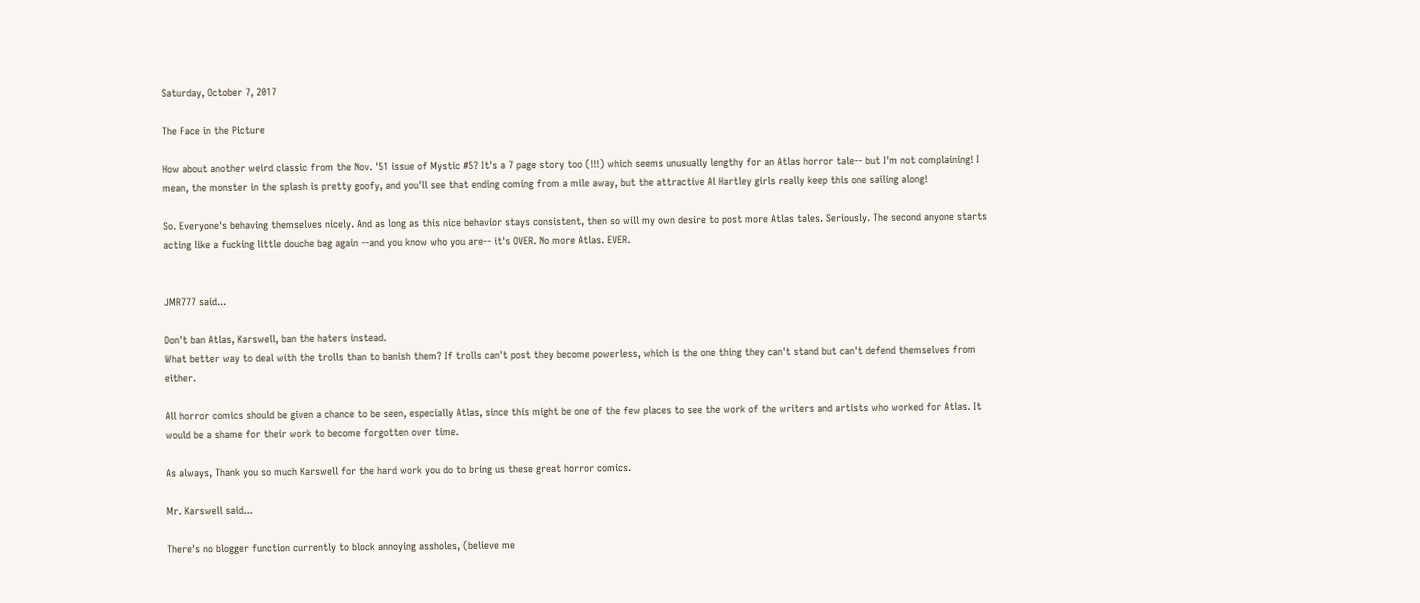Saturday, October 7, 2017

The Face in the Picture

How about another weird classic from the Nov. '51 issue of Mystic #5? It's a 7 page story too (!!!) which seems unusually lengthy for an Atlas horror tale-- but I'm not complaining! I mean, the monster in the splash is pretty goofy, and you'll see that ending coming from a mile away, but the attractive Al Hartley girls really keep this one sailing along!

So. Everyone's behaving themselves nicely. And as long as this nice behavior stays consistent, then so will my own desire to post more Atlas tales. Seriously. The second anyone starts acting like a fucking little douche bag again --and you know who you are-- it's OVER. No more Atlas. EVER.


JMR777 said...

Don't ban Atlas, Karswell, ban the haters instead.
What better way to deal with the trolls than to banish them? If trolls can't post they become powerless, which is the one thing they can't stand but can't defend themselves from either.

All horror comics should be given a chance to be seen, especially Atlas, since this might be one of the few places to see the work of the writers and artists who worked for Atlas. It would be a shame for their work to become forgotten over time.

As always, Thank you so much Karswell for the hard work you do to bring us these great horror comics.

Mr. Karswell said...

There's no blogger function currently to block annoying assholes, (believe me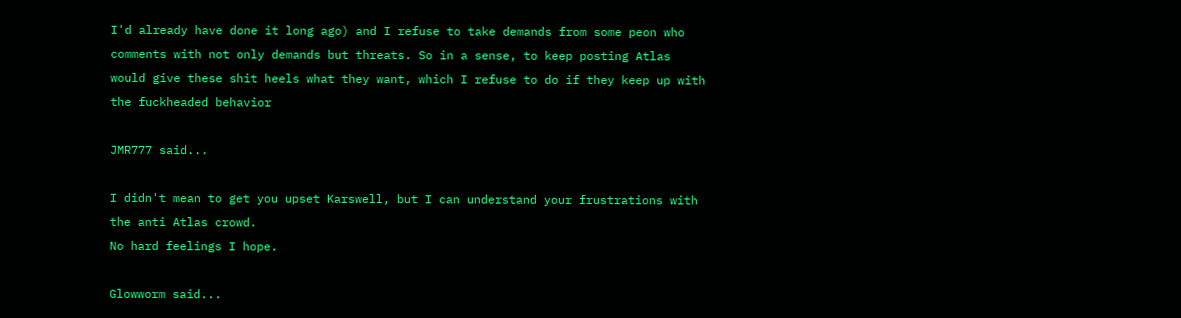I'd already have done it long ago) and I refuse to take demands from some peon who comments with not only demands but threats. So in a sense, to keep posting Atlas would give these shit heels what they want, which I refuse to do if they keep up with the fuckheaded behavior

JMR777 said...

I didn't mean to get you upset Karswell, but I can understand your frustrations with the anti Atlas crowd.
No hard feelings I hope.

Glowworm said...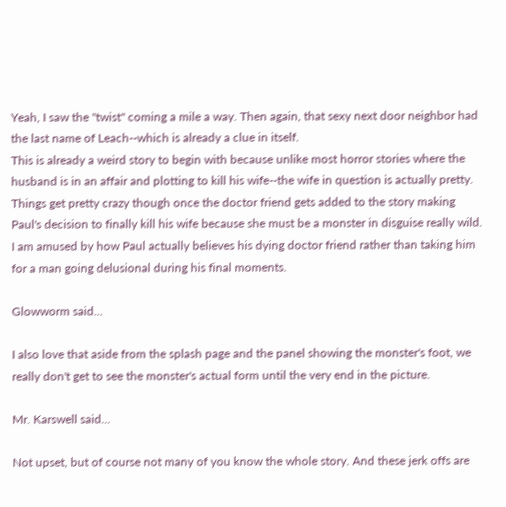Yeah, I saw the "twist" coming a mile a way. Then again, that sexy next door neighbor had the last name of Leach--which is already a clue in itself.
This is already a weird story to begin with because unlike most horror stories where the husband is in an affair and plotting to kill his wife--the wife in question is actually pretty.
Things get pretty crazy though once the doctor friend gets added to the story making Paul's decision to finally kill his wife because she must be a monster in disguise really wild. I am amused by how Paul actually believes his dying doctor friend rather than taking him for a man going delusional during his final moments.

Glowworm said...

I also love that aside from the splash page and the panel showing the monster's foot, we really don't get to see the monster's actual form until the very end in the picture.

Mr. Karswell said...

Not upset, but of course not many of you know the whole story. And these jerk offs are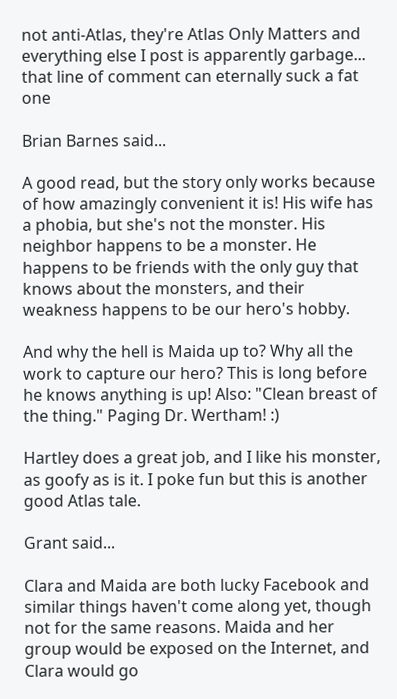not anti-Atlas, they're Atlas Only Matters and everything else I post is apparently garbage... that line of comment can eternally suck a fat one

Brian Barnes said...

A good read, but the story only works because of how amazingly convenient it is! His wife has a phobia, but she's not the monster. His neighbor happens to be a monster. He happens to be friends with the only guy that knows about the monsters, and their weakness happens to be our hero's hobby.

And why the hell is Maida up to? Why all the work to capture our hero? This is long before he knows anything is up! Also: "Clean breast of the thing." Paging Dr. Wertham! :)

Hartley does a great job, and I like his monster, as goofy as is it. I poke fun but this is another good Atlas tale.

Grant said...

Clara and Maida are both lucky Facebook and similar things haven't come along yet, though not for the same reasons. Maida and her group would be exposed on the Internet, and Clara would go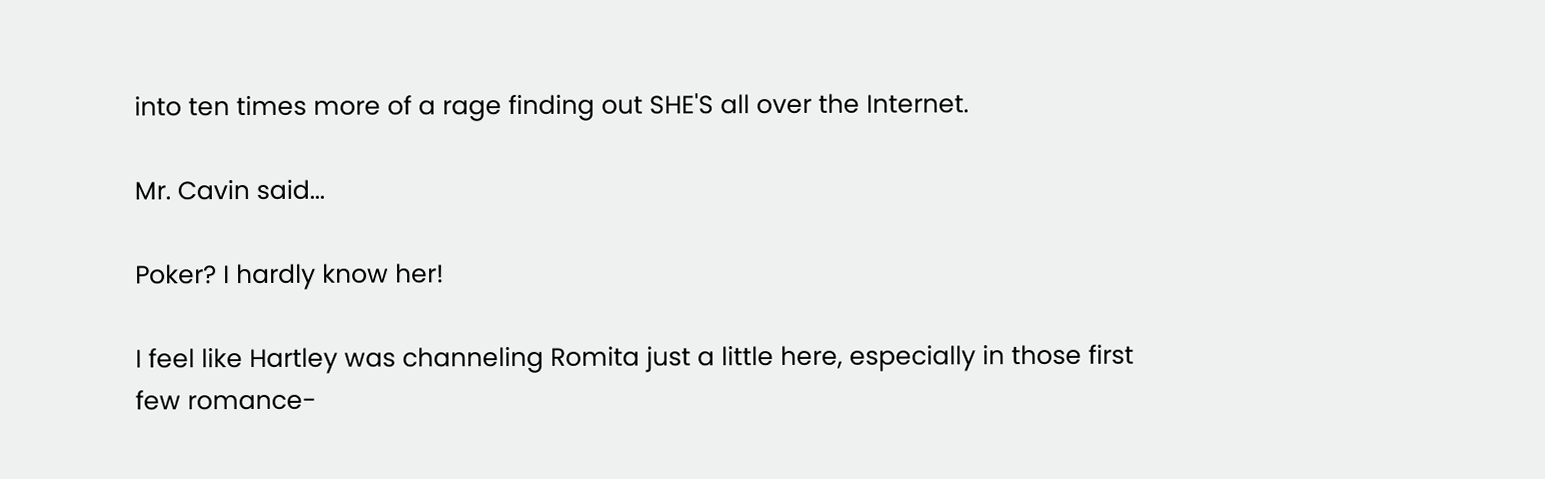into ten times more of a rage finding out SHE'S all over the Internet.

Mr. Cavin said...

Poker? I hardly know her!

I feel like Hartley was channeling Romita just a little here, especially in those first few romance-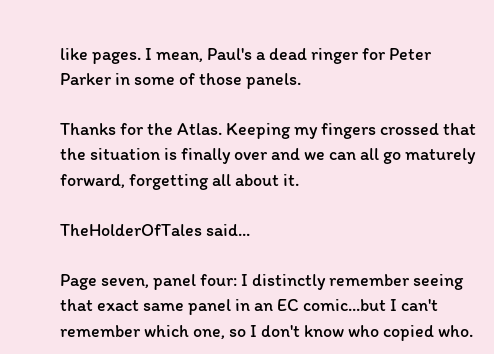like pages. I mean, Paul's a dead ringer for Peter Parker in some of those panels.

Thanks for the Atlas. Keeping my fingers crossed that the situation is finally over and we can all go maturely forward, forgetting all about it.

TheHolderOfTales said...

Page seven, panel four: I distinctly remember seeing that exact same panel in an EC comic...but I can't remember which one, so I don't know who copied who.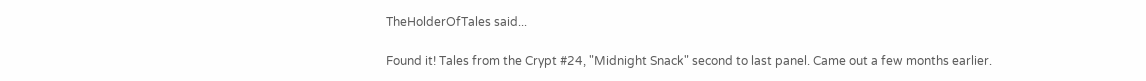TheHolderOfTales said...

Found it! Tales from the Crypt #24, "Midnight Snack" second to last panel. Came out a few months earlier.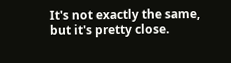It's not exactly the same, but it's pretty close.